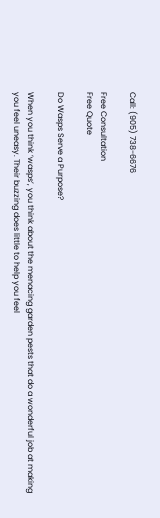Call: (905) 738-6676

Free Consultation
Free Quote

Do Wasps Serve a Purpose?

When you think ‘wasps’, you think about the menacing garden pests that do a wonderful job at making you feel uneasy. Their buzzing does little to help you feel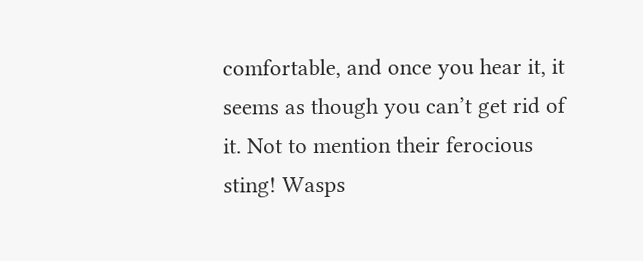comfortable, and once you hear it, it seems as though you can’t get rid of it. Not to mention their ferocious sting! Wasps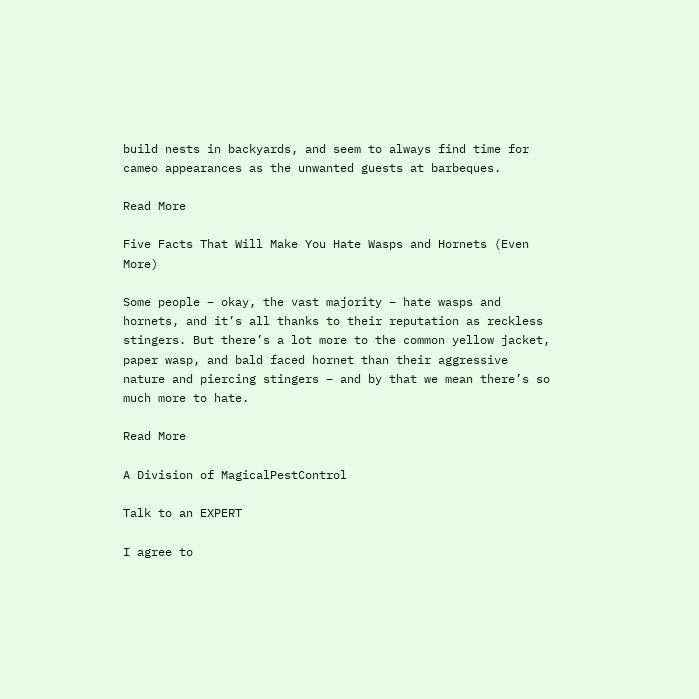build nests in backyards, and seem to always find time for cameo appearances as the unwanted guests at barbeques.

Read More

Five Facts That Will Make You Hate Wasps and Hornets (Even More)

Some people – okay, the vast majority – hate wasps and hornets, and it’s all thanks to their reputation as reckless stingers. But there’s a lot more to the common yellow jacket, paper wasp, and bald faced hornet than their aggressive nature and piercing stingers – and by that we mean there’s so much more to hate.

Read More

A Division of MagicalPestControl

Talk to an EXPERT

I agree to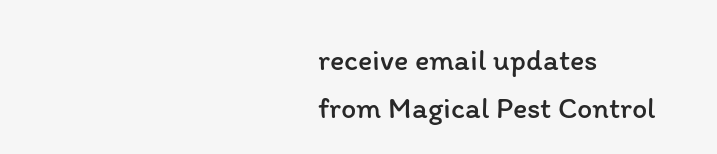receive email updates from Magical Pest Control